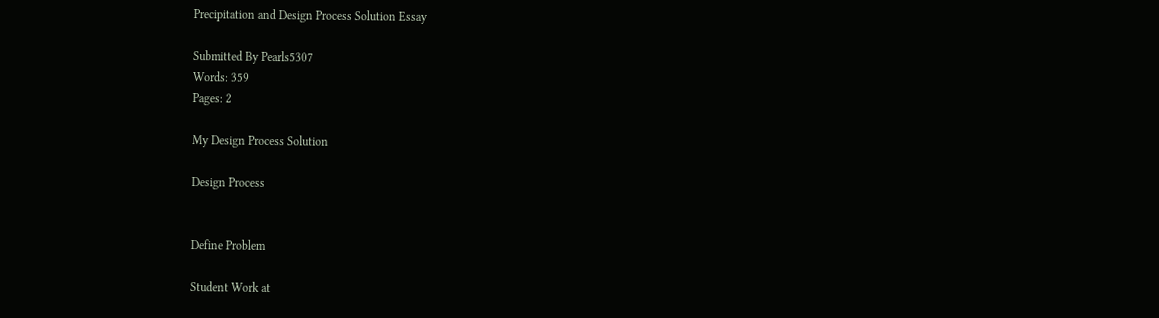Precipitation and Design Process Solution Essay

Submitted By Pearls5307
Words: 359
Pages: 2

My Design Process Solution

Design Process


Define Problem

Student Work at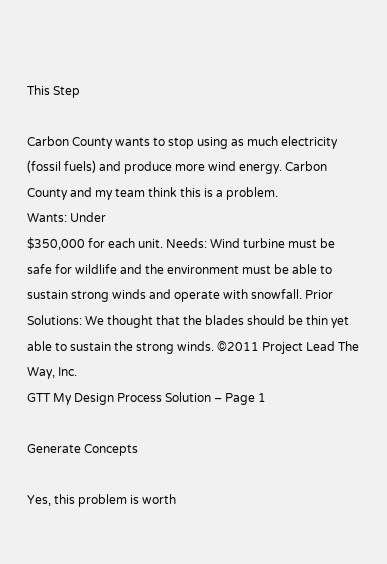This Step

Carbon County wants to stop using as much electricity
(fossil fuels) and produce more wind energy. Carbon County and my team think this is a problem.
Wants: Under
$350,000 for each unit. Needs: Wind turbine must be safe for wildlife and the environment must be able to sustain strong winds and operate with snowfall. Prior Solutions: We thought that the blades should be thin yet able to sustain the strong winds. ©2011 Project Lead The Way, Inc.
GTT My Design Process Solution – Page 1

Generate Concepts

Yes, this problem is worth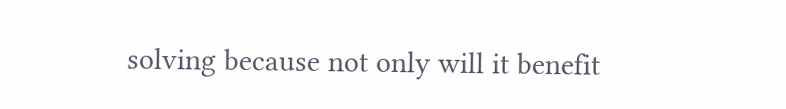solving because not only will it benefit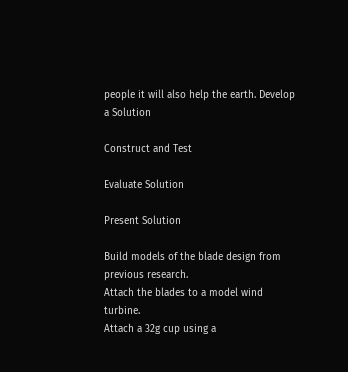people it will also help the earth. Develop a Solution

Construct and Test

Evaluate Solution

Present Solution

Build models of the blade design from previous research.
Attach the blades to a model wind turbine.
Attach a 32g cup using a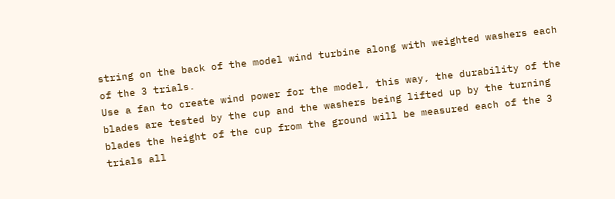string on the back of the model wind turbine along with weighted washers each of the 3 trials.
Use a fan to create wind power for the model, this way, the durability of the blades are tested by the cup and the washers being lifted up by the turning blades the height of the cup from the ground will be measured each of the 3 trials all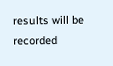results will be recorded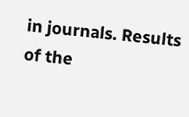in journals. Results of the